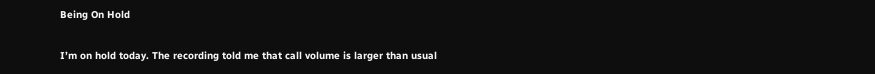Being On Hold

I’m on hold today. The recording told me that call volume is larger than usual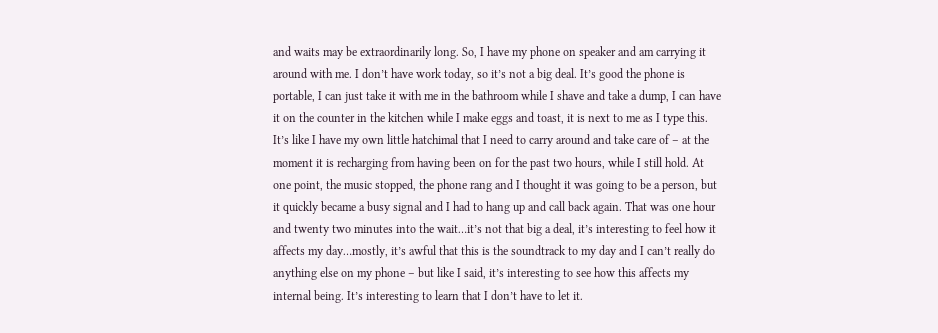and waits may be extraordinarily long. So, I have my phone on speaker and am carrying it around with me. I don’t have work today, so it’s not a big deal. It’s good the phone is portable, I can just take it with me in the bathroom while I shave and take a dump, I can have it on the counter in the kitchen while I make eggs and toast, it is next to me as I type this. It’s like I have my own little hatchimal that I need to carry around and take care of – at the moment it is recharging from having been on for the past two hours, while I still hold. At one point, the music stopped, the phone rang and I thought it was going to be a person, but it quickly became a busy signal and I had to hang up and call back again. That was one hour and twenty two minutes into the wait…it’s not that big a deal, it’s interesting to feel how it affects my day…mostly, it’s awful that this is the soundtrack to my day and I can’t really do anything else on my phone – but like I said, it’s interesting to see how this affects my internal being. It’s interesting to learn that I don’t have to let it.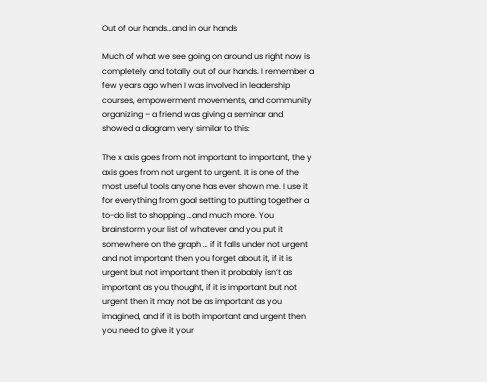Out of our hands…and in our hands

Much of what we see going on around us right now is completely and totally out of our hands. I remember a few years ago when I was involved in leadership courses, empowerment movements, and community organizing – a friend was giving a seminar and showed a diagram very similar to this:

The x axis goes from not important to important, the y axis goes from not urgent to urgent. It is one of the most useful tools anyone has ever shown me. I use it for everything from goal setting to putting together a to-do list to shopping …and much more. You brainstorm your list of whatever and you put it somewhere on the graph … if it falls under not urgent and not important then you forget about it, if it is urgent but not important then it probably isn’t as important as you thought, if it is important but not urgent then it may not be as important as you imagined, and if it is both important and urgent then you need to give it your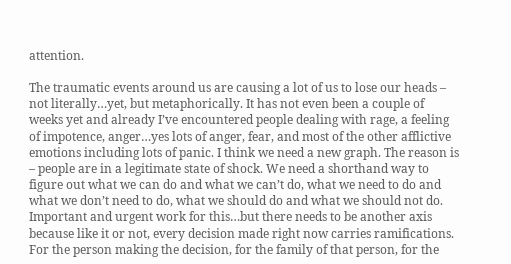attention.

The traumatic events around us are causing a lot of us to lose our heads – not literally…yet, but metaphorically. It has not even been a couple of weeks yet and already I’ve encountered people dealing with rage, a feeling of impotence, anger…yes lots of anger, fear, and most of the other afflictive emotions including lots of panic. I think we need a new graph. The reason is – people are in a legitimate state of shock. We need a shorthand way to figure out what we can do and what we can’t do, what we need to do and what we don’t need to do, what we should do and what we should not do. Important and urgent work for this…but there needs to be another axis because like it or not, every decision made right now carries ramifications. For the person making the decision, for the family of that person, for the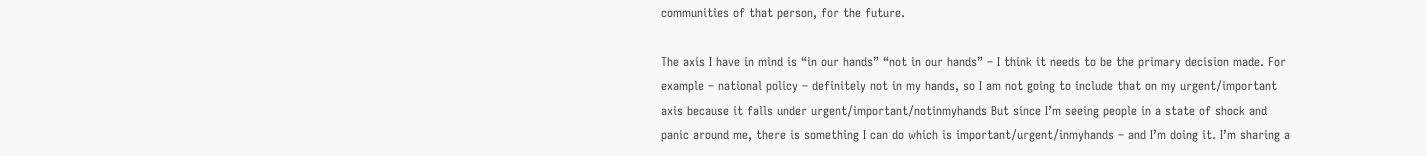communities of that person, for the future.

The axis I have in mind is “in our hands” “not in our hands” – I think it needs to be the primary decision made. For example – national policy – definitely not in my hands, so I am not going to include that on my urgent/important axis because it falls under urgent/important/notinmyhands But since I’m seeing people in a state of shock and panic around me, there is something I can do which is important/urgent/inmyhands – and I’m doing it. I’m sharing a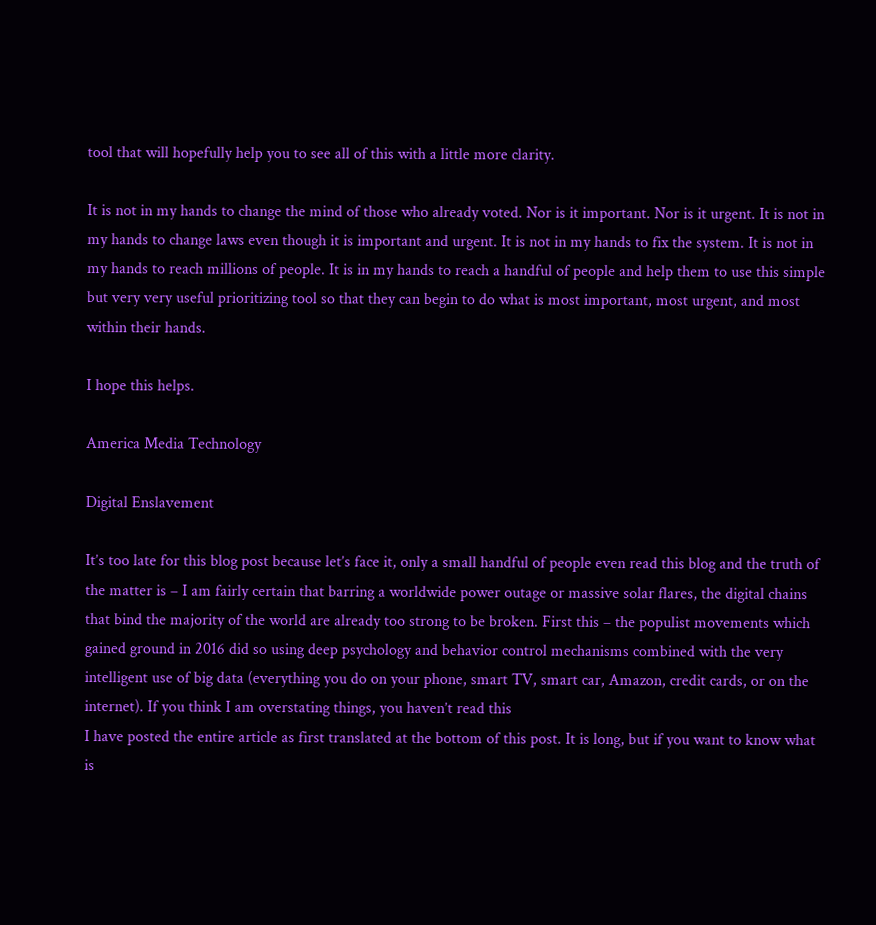tool that will hopefully help you to see all of this with a little more clarity.

It is not in my hands to change the mind of those who already voted. Nor is it important. Nor is it urgent. It is not in my hands to change laws even though it is important and urgent. It is not in my hands to fix the system. It is not in my hands to reach millions of people. It is in my hands to reach a handful of people and help them to use this simple but very very useful prioritizing tool so that they can begin to do what is most important, most urgent, and most within their hands.

I hope this helps.

America Media Technology

Digital Enslavement

It’s too late for this blog post because let’s face it, only a small handful of people even read this blog and the truth of the matter is – I am fairly certain that barring a worldwide power outage or massive solar flares, the digital chains that bind the majority of the world are already too strong to be broken. First this – the populist movements which gained ground in 2016 did so using deep psychology and behavior control mechanisms combined with the very intelligent use of big data (everything you do on your phone, smart TV, smart car, Amazon, credit cards, or on the internet). If you think I am overstating things, you haven’t read this
I have posted the entire article as first translated at the bottom of this post. It is long, but if you want to know what is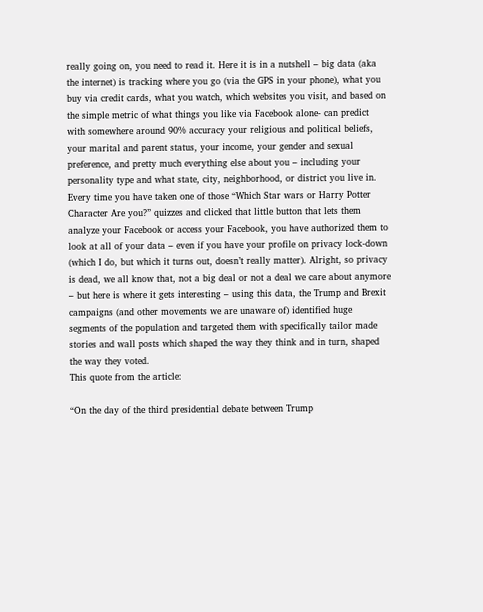really going on, you need to read it. Here it is in a nutshell – big data (aka the internet) is tracking where you go (via the GPS in your phone), what you buy via credit cards, what you watch, which websites you visit, and based on the simple metric of what things you like via Facebook alone- can predict with somewhere around 90% accuracy your religious and political beliefs, your marital and parent status, your income, your gender and sexual preference, and pretty much everything else about you – including your personality type and what state, city, neighborhood, or district you live in. Every time you have taken one of those “Which Star wars or Harry Potter Character Are you?” quizzes and clicked that little button that lets them analyze your Facebook or access your Facebook, you have authorized them to look at all of your data – even if you have your profile on privacy lock-down (which I do, but which it turns out, doesn’t really matter). Alright, so privacy is dead, we all know that, not a big deal or not a deal we care about anymore – but here is where it gets interesting – using this data, the Trump and Brexit campaigns (and other movements we are unaware of) identified huge segments of the population and targeted them with specifically tailor made stories and wall posts which shaped the way they think and in turn, shaped the way they voted.
This quote from the article:

“On the day of the third presidential debate between Trump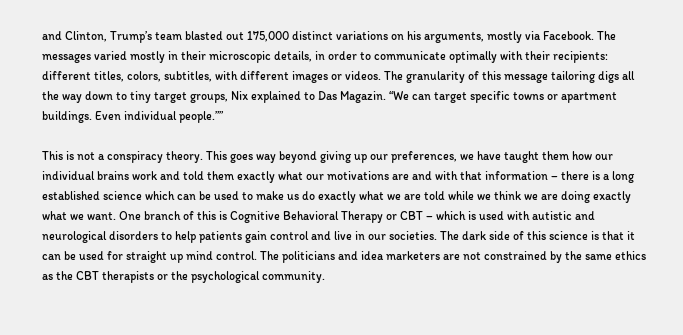and Clinton, Trump’s team blasted out 175,000 distinct variations on his arguments, mostly via Facebook. The messages varied mostly in their microscopic details, in order to communicate optimally with their recipients: different titles, colors, subtitles, with different images or videos. The granularity of this message tailoring digs all the way down to tiny target groups, Nix explained to Das Magazin. “We can target specific towns or apartment buildings. Even individual people.””

This is not a conspiracy theory. This goes way beyond giving up our preferences, we have taught them how our individual brains work and told them exactly what our motivations are and with that information – there is a long established science which can be used to make us do exactly what we are told while we think we are doing exactly what we want. One branch of this is Cognitive Behavioral Therapy or CBT – which is used with autistic and neurological disorders to help patients gain control and live in our societies. The dark side of this science is that it can be used for straight up mind control. The politicians and idea marketers are not constrained by the same ethics as the CBT therapists or the psychological community.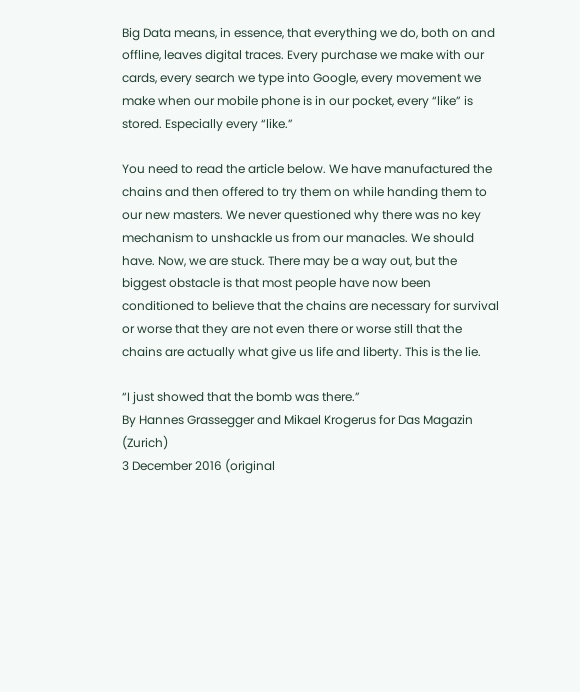Big Data means, in essence, that everything we do, both on and offline, leaves digital traces. Every purchase we make with our cards, every search we type into Google, every movement we make when our mobile phone is in our pocket, every “like” is stored. Especially every “like.”

You need to read the article below. We have manufactured the chains and then offered to try them on while handing them to our new masters. We never questioned why there was no key mechanism to unshackle us from our manacles. We should have. Now, we are stuck. There may be a way out, but the biggest obstacle is that most people have now been conditioned to believe that the chains are necessary for survival or worse that they are not even there or worse still that the chains are actually what give us life and liberty. This is the lie.

“I just showed that the bomb was there.”
By Hannes Grassegger and Mikael Krogerus for Das Magazin (Zurich)
3 December 2016 (original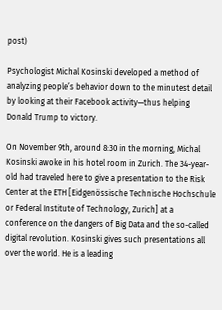post)

Psychologist Michal Kosinski developed a method of analyzing people’s behavior down to the minutest detail by looking at their Facebook activity—thus helping Donald Trump to victory.

On November 9th, around 8:30 in the morning, Michal Kosinski awoke in his hotel room in Zurich. The 34-year-old had traveled here to give a presentation to the Risk Center at the ETH [Eidgenössische Technische Hochschule or Federal Institute of Technology, Zurich] at a conference on the dangers of Big Data and the so-called digital revolution. Kosinski gives such presentations all over the world. He is a leading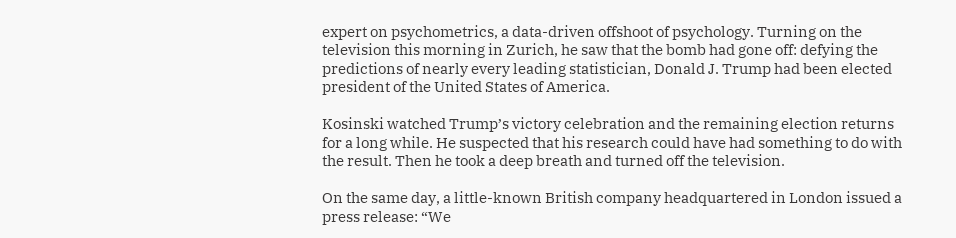expert on psychometrics, a data-driven offshoot of psychology. Turning on the television this morning in Zurich, he saw that the bomb had gone off: defying the predictions of nearly every leading statistician, Donald J. Trump had been elected president of the United States of America.

Kosinski watched Trump’s victory celebration and the remaining election returns for a long while. He suspected that his research could have had something to do with the result. Then he took a deep breath and turned off the television.

On the same day, a little-known British company headquartered in London issued a press release: “We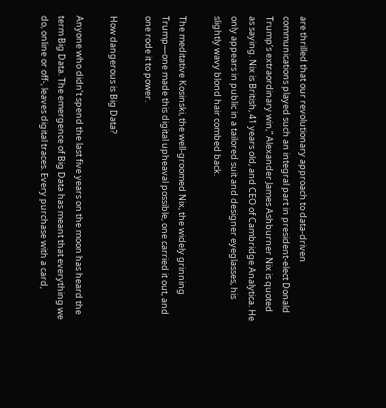are thrilled that our revolutionary approach to data-driven communications played such an integral part in president-elect Donald Trump’s extraordinary win,” Alexander James Ashburner Nix is quoted as saying. Nix is British, 41 years old, and CEO of Cambridge Analytica. He only appears in public in a tailored suit and designer eyeglasses, his slightly wavy blond hair combed back.

The meditative Kosinski, the well-groomed Nix, the widely grinning Trump—one made this digital upheaval possible, one carried it out, and one rode it to power.

How dangerous is Big Data?

Anyone who didn’t spend the last five years on the moon has heard the term Big Data. The emergence of Big Data has meant that everything we do, online or off-, leaves digital traces. Every purchase with a card,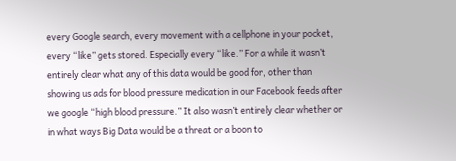every Google search, every movement with a cellphone in your pocket, every “like” gets stored. Especially every “like.” For a while it wasn’t entirely clear what any of this data would be good for, other than showing us ads for blood pressure medication in our Facebook feeds after we google “high blood pressure.” It also wasn’t entirely clear whether or in what ways Big Data would be a threat or a boon to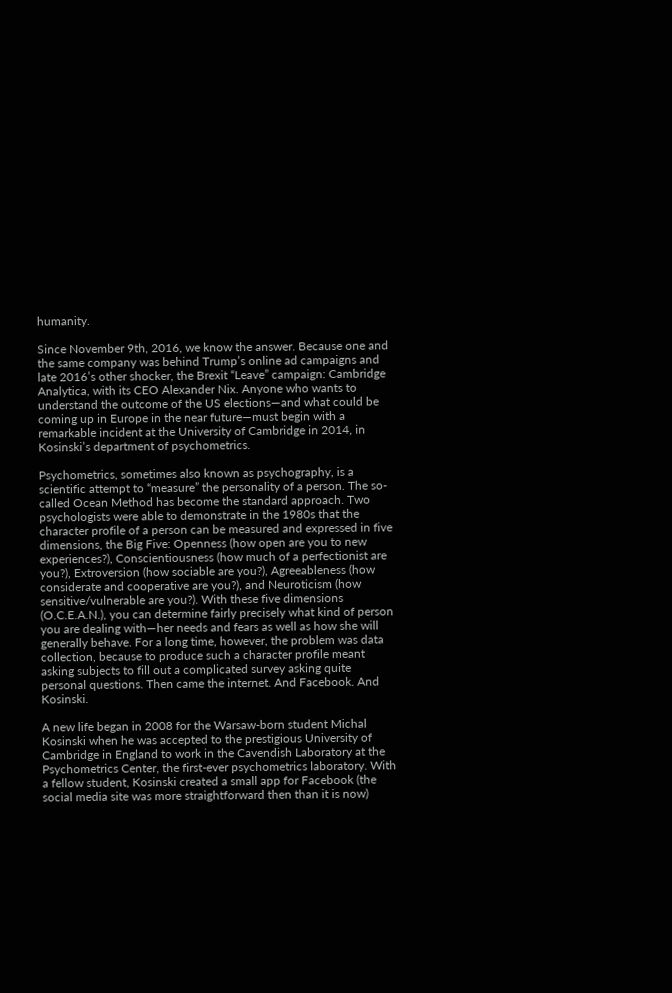humanity.

Since November 9th, 2016, we know the answer. Because one and the same company was behind Trump’s online ad campaigns and late 2016’s other shocker, the Brexit “Leave” campaign: Cambridge Analytica, with its CEO Alexander Nix. Anyone who wants to understand the outcome of the US elections—and what could be coming up in Europe in the near future—must begin with a remarkable incident at the University of Cambridge in 2014, in Kosinski’s department of psychometrics.

Psychometrics, sometimes also known as psychography, is a scientific attempt to “measure” the personality of a person. The so-called Ocean Method has become the standard approach. Two psychologists were able to demonstrate in the 1980s that the character profile of a person can be measured and expressed in five dimensions, the Big Five: Openness (how open are you to new experiences?), Conscientiousness (how much of a perfectionist are you?), Extroversion (how sociable are you?), Agreeableness (how considerate and cooperative are you?), and Neuroticism (how sensitive/vulnerable are you?). With these five dimensions (O.C.E.A.N.), you can determine fairly precisely what kind of person you are dealing with—her needs and fears as well as how she will generally behave. For a long time, however, the problem was data collection, because to produce such a character profile meant asking subjects to fill out a complicated survey asking quite personal questions. Then came the internet. And Facebook. And Kosinski.

A new life began in 2008 for the Warsaw-born student Michal Kosinski when he was accepted to the prestigious University of Cambridge in England to work in the Cavendish Laboratory at the Psychometrics Center, the first-ever psychometrics laboratory. With a fellow student, Kosinski created a small app for Facebook (the social media site was more straightforward then than it is now)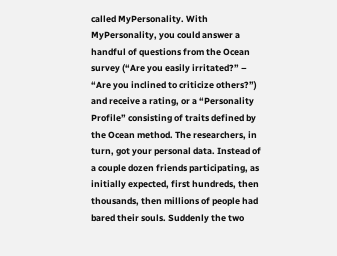called MyPersonality. With MyPersonality, you could answer a handful of questions from the Ocean survey (“Are you easily irritated?” – “Are you inclined to criticize others?”) and receive a rating, or a “Personality Profile” consisting of traits defined by the Ocean method. The researchers, in turn, got your personal data. Instead of a couple dozen friends participating, as initially expected, first hundreds, then thousands, then millions of people had bared their souls. Suddenly the two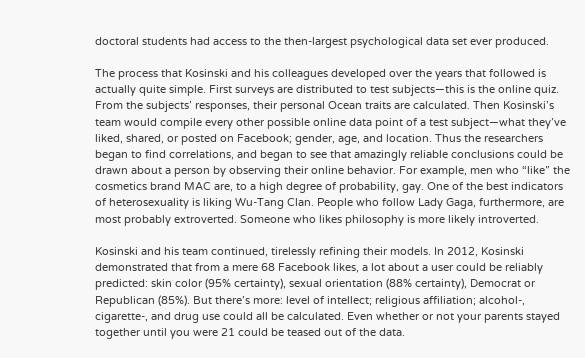doctoral students had access to the then-largest psychological data set ever produced.

The process that Kosinski and his colleagues developed over the years that followed is actually quite simple. First surveys are distributed to test subjects—this is the online quiz. From the subjects’ responses, their personal Ocean traits are calculated. Then Kosinski’s team would compile every other possible online data point of a test subject—what they’ve liked, shared, or posted on Facebook; gender, age, and location. Thus the researchers began to find correlations, and began to see that amazingly reliable conclusions could be drawn about a person by observing their online behavior. For example, men who “like” the cosmetics brand MAC are, to a high degree of probability, gay. One of the best indicators of heterosexuality is liking Wu-Tang Clan. People who follow Lady Gaga, furthermore, are most probably extroverted. Someone who likes philosophy is more likely introverted.

Kosinski and his team continued, tirelessly refining their models. In 2012, Kosinski demonstrated that from a mere 68 Facebook likes, a lot about a user could be reliably predicted: skin color (95% certainty), sexual orientation (88% certainty), Democrat or Republican (85%). But there’s more: level of intellect; religious affiliation; alcohol-, cigarette-, and drug use could all be calculated. Even whether or not your parents stayed together until you were 21 could be teased out of the data.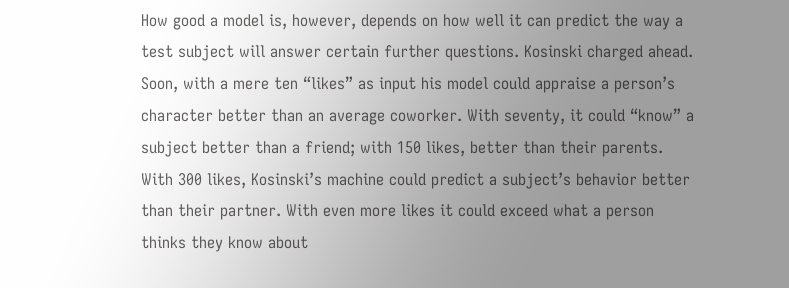How good a model is, however, depends on how well it can predict the way a test subject will answer certain further questions. Kosinski charged ahead. Soon, with a mere ten “likes” as input his model could appraise a person’s character better than an average coworker. With seventy, it could “know” a subject better than a friend; with 150 likes, better than their parents. With 300 likes, Kosinski’s machine could predict a subject’s behavior better than their partner. With even more likes it could exceed what a person thinks they know about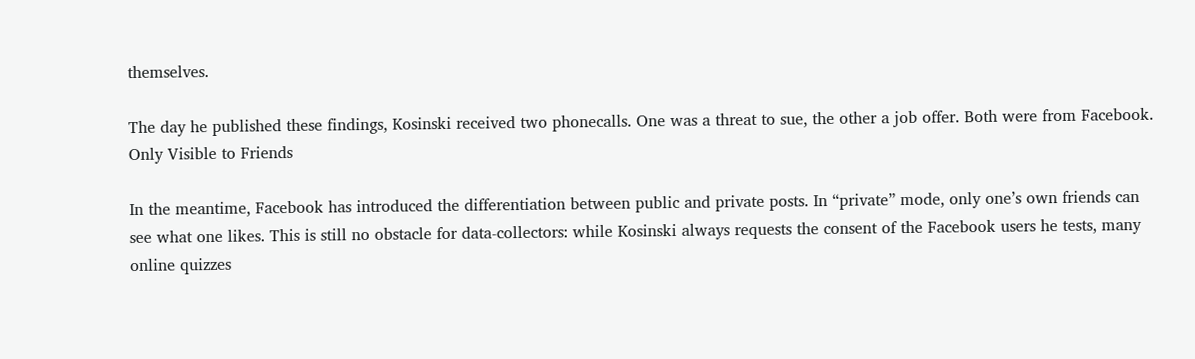themselves.

The day he published these findings, Kosinski received two phonecalls. One was a threat to sue, the other a job offer. Both were from Facebook.
Only Visible to Friends

In the meantime, Facebook has introduced the differentiation between public and private posts. In “private” mode, only one’s own friends can see what one likes. This is still no obstacle for data-collectors: while Kosinski always requests the consent of the Facebook users he tests, many online quizzes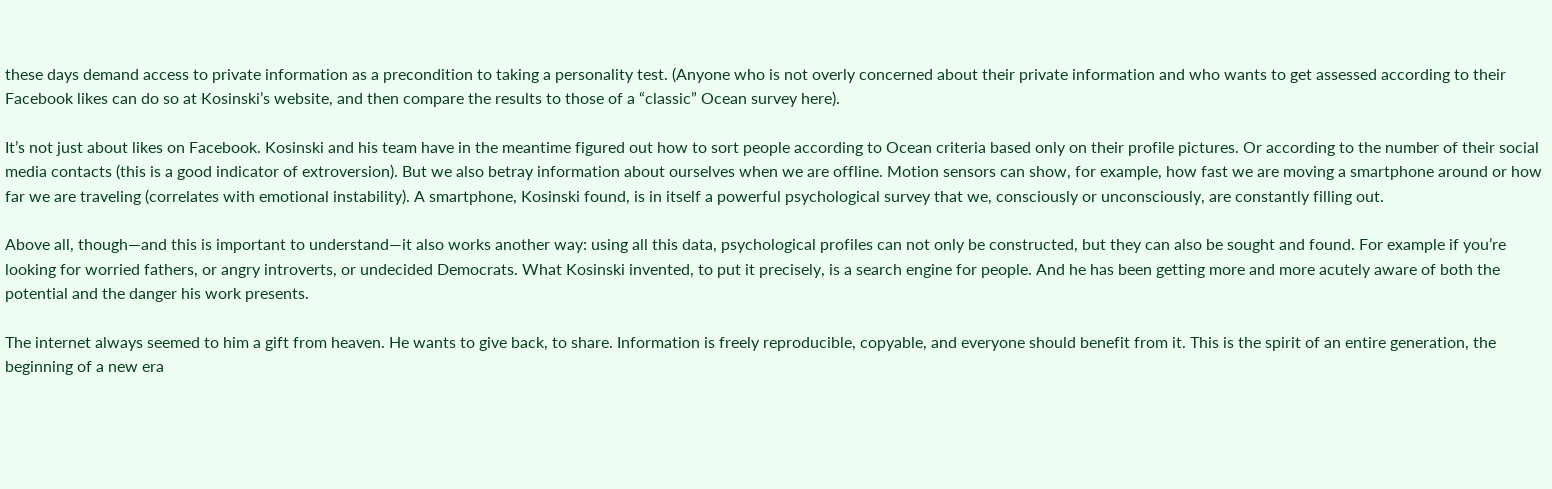these days demand access to private information as a precondition to taking a personality test. (Anyone who is not overly concerned about their private information and who wants to get assessed according to their Facebook likes can do so at Kosinski’s website, and then compare the results to those of a “classic” Ocean survey here).

It’s not just about likes on Facebook. Kosinski and his team have in the meantime figured out how to sort people according to Ocean criteria based only on their profile pictures. Or according to the number of their social media contacts (this is a good indicator of extroversion). But we also betray information about ourselves when we are offline. Motion sensors can show, for example, how fast we are moving a smartphone around or how far we are traveling (correlates with emotional instability). A smartphone, Kosinski found, is in itself a powerful psychological survey that we, consciously or unconsciously, are constantly filling out.

Above all, though—and this is important to understand—it also works another way: using all this data, psychological profiles can not only be constructed, but they can also be sought and found. For example if you’re looking for worried fathers, or angry introverts, or undecided Democrats. What Kosinski invented, to put it precisely, is a search engine for people. And he has been getting more and more acutely aware of both the potential and the danger his work presents.

The internet always seemed to him a gift from heaven. He wants to give back, to share. Information is freely reproducible, copyable, and everyone should benefit from it. This is the spirit of an entire generation, the beginning of a new era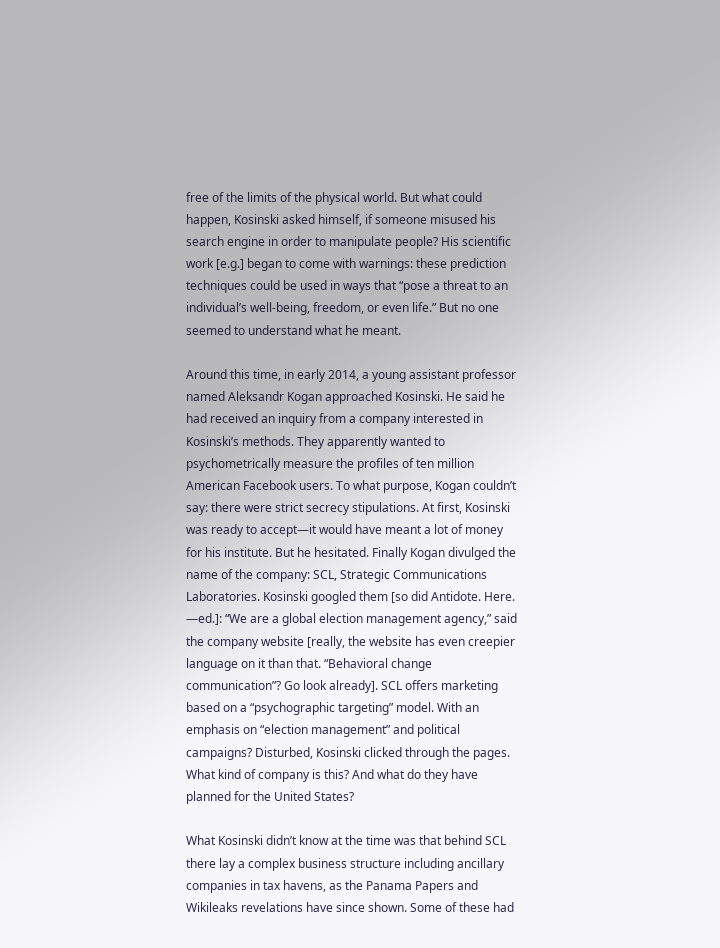free of the limits of the physical world. But what could happen, Kosinski asked himself, if someone misused his search engine in order to manipulate people? His scientific work [e.g.] began to come with warnings: these prediction techniques could be used in ways that “pose a threat to an individual’s well-being, freedom, or even life.” But no one seemed to understand what he meant.

Around this time, in early 2014, a young assistant professor named Aleksandr Kogan approached Kosinski. He said he had received an inquiry from a company interested in Kosinski’s methods. They apparently wanted to psychometrically measure the profiles of ten million American Facebook users. To what purpose, Kogan couldn’t say: there were strict secrecy stipulations. At first, Kosinski was ready to accept—it would have meant a lot of money for his institute. But he hesitated. Finally Kogan divulged the name of the company: SCL, Strategic Communications Laboratories. Kosinski googled them [so did Antidote. Here. —ed.]: “We are a global election management agency,” said the company website [really, the website has even creepier language on it than that. “Behavioral change communication”? Go look already]. SCL offers marketing based on a “psychographic targeting” model. With an emphasis on “election management” and political campaigns? Disturbed, Kosinski clicked through the pages. What kind of company is this? And what do they have planned for the United States?

What Kosinski didn’t know at the time was that behind SCL there lay a complex business structure including ancillary companies in tax havens, as the Panama Papers and Wikileaks revelations have since shown. Some of these had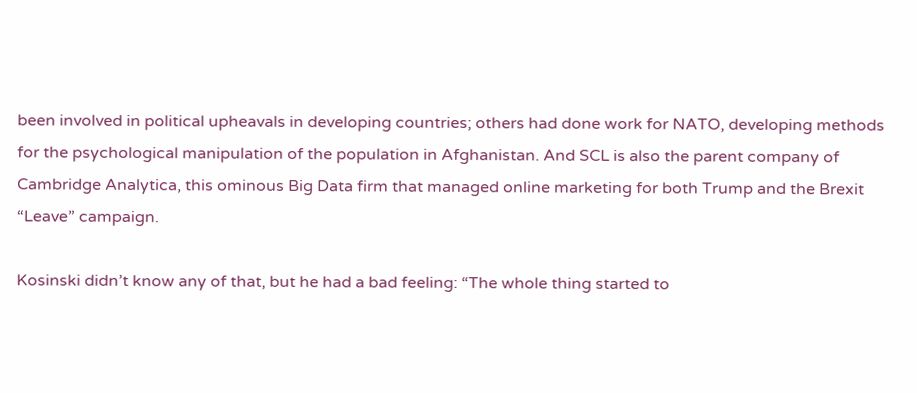been involved in political upheavals in developing countries; others had done work for NATO, developing methods for the psychological manipulation of the population in Afghanistan. And SCL is also the parent company of Cambridge Analytica, this ominous Big Data firm that managed online marketing for both Trump and the Brexit “Leave” campaign.

Kosinski didn’t know any of that, but he had a bad feeling: “The whole thing started to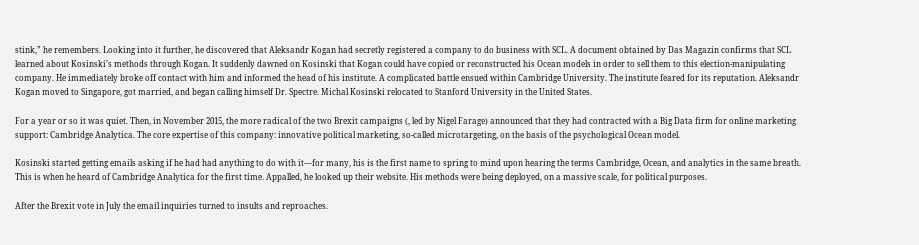stink,” he remembers. Looking into it further, he discovered that Aleksandr Kogan had secretly registered a company to do business with SCL. A document obtained by Das Magazin confirms that SCL learned about Kosinski’s methods through Kogan. It suddenly dawned on Kosinski that Kogan could have copied or reconstructed his Ocean models in order to sell them to this election-manipulating company. He immediately broke off contact with him and informed the head of his institute. A complicated battle ensued within Cambridge University. The institute feared for its reputation. Aleksandr Kogan moved to Singapore, got married, and began calling himself Dr. Spectre. Michal Kosinski relocated to Stanford University in the United States.

For a year or so it was quiet. Then, in November 2015, the more radical of the two Brexit campaigns (, led by Nigel Farage) announced that they had contracted with a Big Data firm for online marketing support: Cambridge Analytica. The core expertise of this company: innovative political marketing, so-called microtargeting, on the basis of the psychological Ocean model.

Kosinski started getting emails asking if he had had anything to do with it—for many, his is the first name to spring to mind upon hearing the terms Cambridge, Ocean, and analytics in the same breath. This is when he heard of Cambridge Analytica for the first time. Appalled, he looked up their website. His methods were being deployed, on a massive scale, for political purposes.

After the Brexit vote in July the email inquiries turned to insults and reproaches.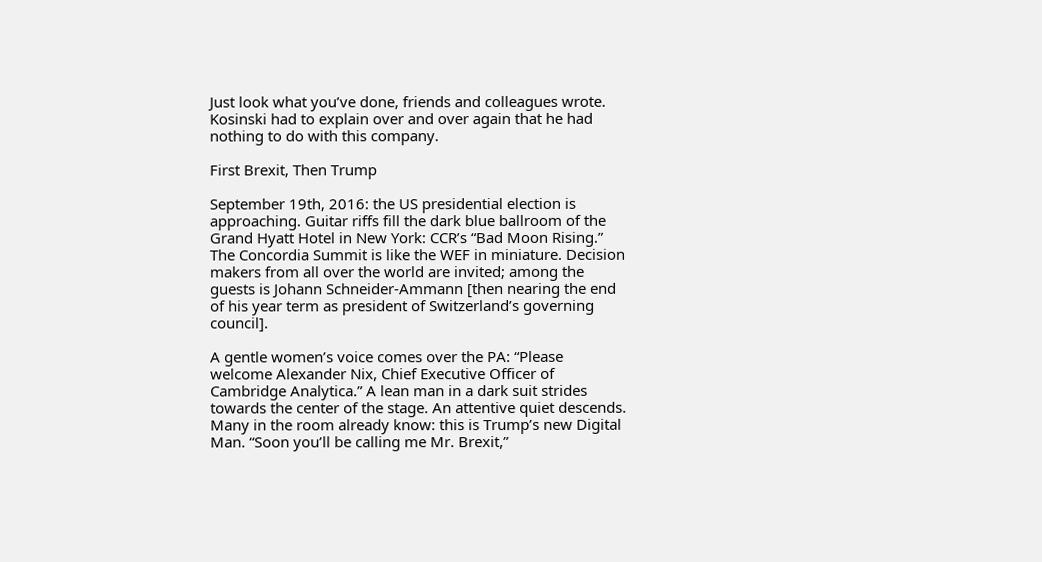Just look what you’ve done, friends and colleagues wrote. Kosinski had to explain over and over again that he had nothing to do with this company.

First Brexit, Then Trump

September 19th, 2016: the US presidential election is approaching. Guitar riffs fill the dark blue ballroom of the Grand Hyatt Hotel in New York: CCR’s “Bad Moon Rising.” The Concordia Summit is like the WEF in miniature. Decision makers from all over the world are invited; among the guests is Johann Schneider-Ammann [then nearing the end of his year term as president of Switzerland’s governing council].

A gentle women’s voice comes over the PA: “Please welcome Alexander Nix, Chief Executive Officer of Cambridge Analytica.” A lean man in a dark suit strides towards the center of the stage. An attentive quiet descends. Many in the room already know: this is Trump’s new Digital Man. “Soon you’ll be calling me Mr. Brexit,”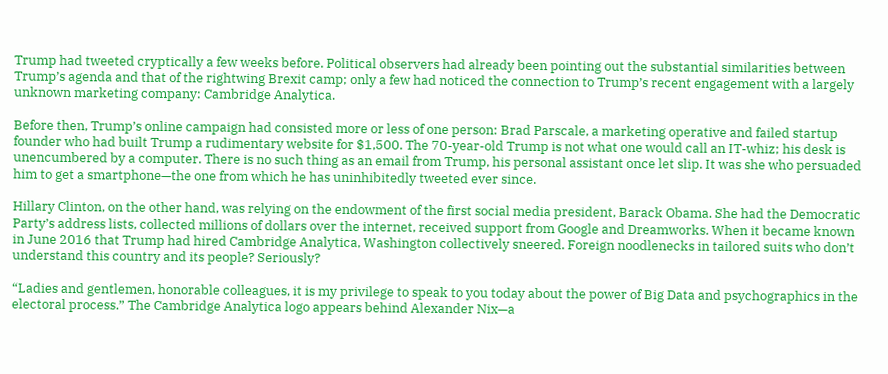Trump had tweeted cryptically a few weeks before. Political observers had already been pointing out the substantial similarities between Trump’s agenda and that of the rightwing Brexit camp; only a few had noticed the connection to Trump’s recent engagement with a largely unknown marketing company: Cambridge Analytica.

Before then, Trump’s online campaign had consisted more or less of one person: Brad Parscale, a marketing operative and failed startup founder who had built Trump a rudimentary website for $1,500. The 70-year-old Trump is not what one would call an IT-whiz; his desk is unencumbered by a computer. There is no such thing as an email from Trump, his personal assistant once let slip. It was she who persuaded him to get a smartphone—the one from which he has uninhibitedly tweeted ever since.

Hillary Clinton, on the other hand, was relying on the endowment of the first social media president, Barack Obama. She had the Democratic Party’s address lists, collected millions of dollars over the internet, received support from Google and Dreamworks. When it became known in June 2016 that Trump had hired Cambridge Analytica, Washington collectively sneered. Foreign noodlenecks in tailored suits who don’t understand this country and its people? Seriously?

“Ladies and gentlemen, honorable colleagues, it is my privilege to speak to you today about the power of Big Data and psychographics in the electoral process.” The Cambridge Analytica logo appears behind Alexander Nix—a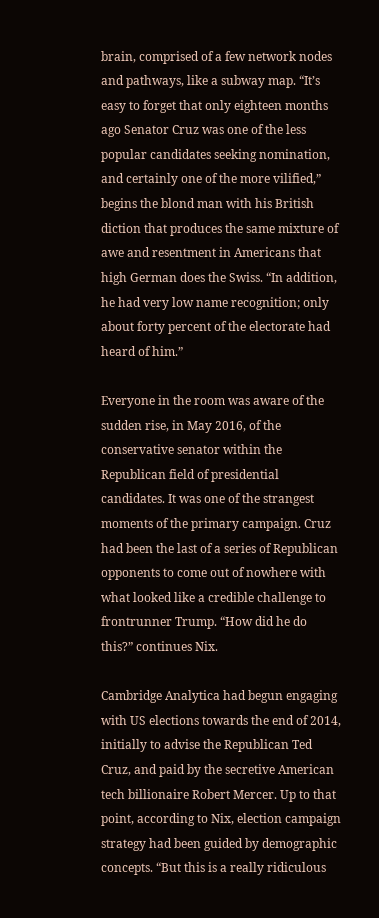brain, comprised of a few network nodes and pathways, like a subway map. “It’s easy to forget that only eighteen months ago Senator Cruz was one of the less popular candidates seeking nomination, and certainly one of the more vilified,” begins the blond man with his British diction that produces the same mixture of awe and resentment in Americans that high German does the Swiss. “In addition, he had very low name recognition; only about forty percent of the electorate had heard of him.”

Everyone in the room was aware of the sudden rise, in May 2016, of the conservative senator within the Republican field of presidential candidates. It was one of the strangest moments of the primary campaign. Cruz had been the last of a series of Republican opponents to come out of nowhere with what looked like a credible challenge to frontrunner Trump. “How did he do this?” continues Nix.

Cambridge Analytica had begun engaging with US elections towards the end of 2014, initially to advise the Republican Ted Cruz, and paid by the secretive American tech billionaire Robert Mercer. Up to that point, according to Nix, election campaign strategy had been guided by demographic concepts. “But this is a really ridiculous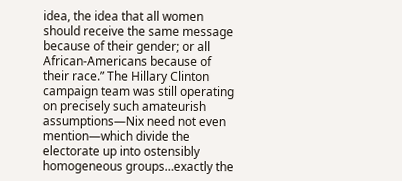idea, the idea that all women should receive the same message because of their gender; or all African-Americans because of their race.” The Hillary Clinton campaign team was still operating on precisely such amateurish assumptions—Nix need not even mention—which divide the electorate up into ostensibly homogeneous groups…exactly the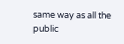same way as all the public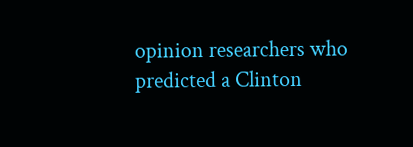opinion researchers who predicted a Clinton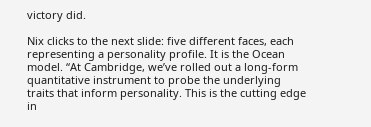victory did.

Nix clicks to the next slide: five different faces, each representing a personality profile. It is the Ocean model. “At Cambridge, we’ve rolled out a long-form quantitative instrument to probe the underlying traits that inform personality. This is the cutting edge in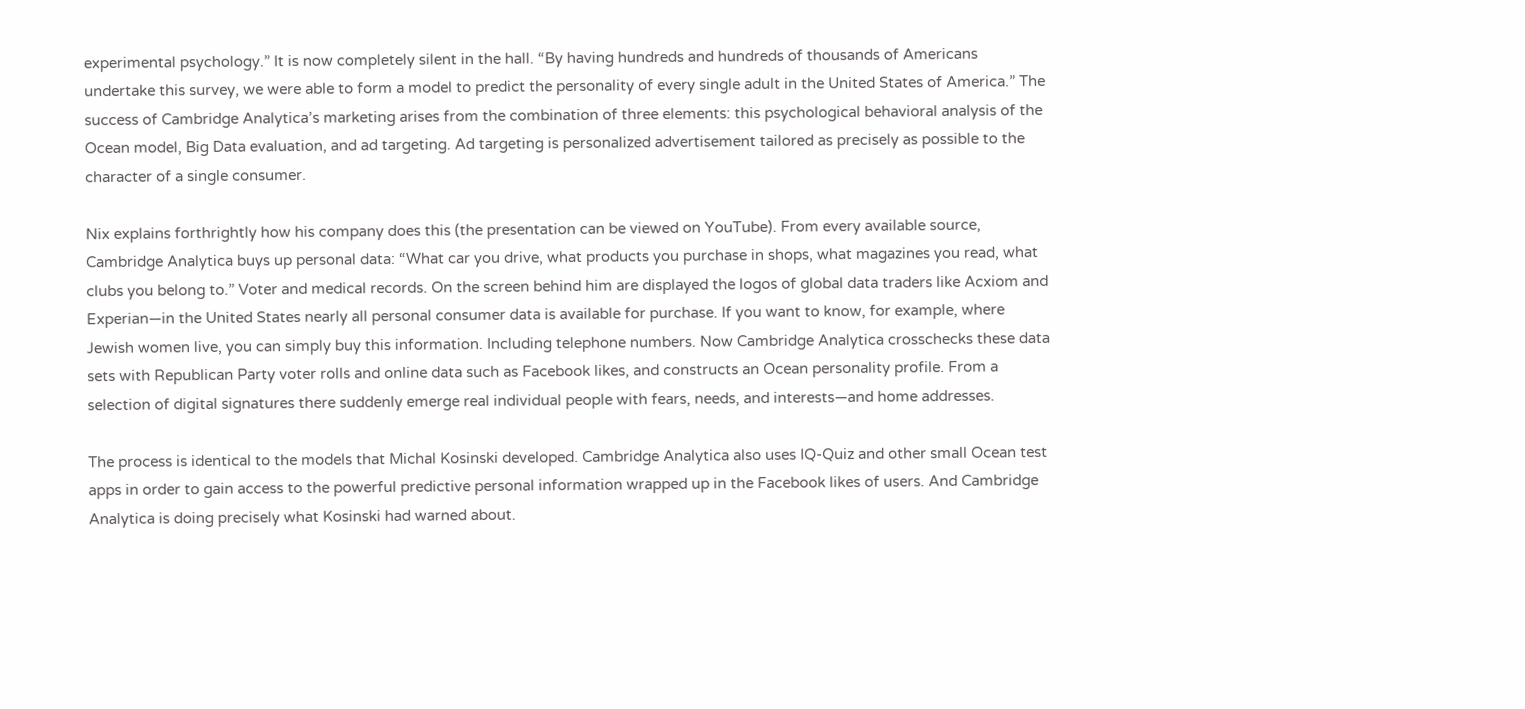experimental psychology.” It is now completely silent in the hall. “By having hundreds and hundreds of thousands of Americans undertake this survey, we were able to form a model to predict the personality of every single adult in the United States of America.” The success of Cambridge Analytica’s marketing arises from the combination of three elements: this psychological behavioral analysis of the Ocean model, Big Data evaluation, and ad targeting. Ad targeting is personalized advertisement tailored as precisely as possible to the character of a single consumer.

Nix explains forthrightly how his company does this (the presentation can be viewed on YouTube). From every available source, Cambridge Analytica buys up personal data: “What car you drive, what products you purchase in shops, what magazines you read, what clubs you belong to.” Voter and medical records. On the screen behind him are displayed the logos of global data traders like Acxiom and Experian—in the United States nearly all personal consumer data is available for purchase. If you want to know, for example, where Jewish women live, you can simply buy this information. Including telephone numbers. Now Cambridge Analytica crosschecks these data sets with Republican Party voter rolls and online data such as Facebook likes, and constructs an Ocean personality profile. From a selection of digital signatures there suddenly emerge real individual people with fears, needs, and interests—and home addresses.

The process is identical to the models that Michal Kosinski developed. Cambridge Analytica also uses IQ-Quiz and other small Ocean test apps in order to gain access to the powerful predictive personal information wrapped up in the Facebook likes of users. And Cambridge Analytica is doing precisely what Kosinski had warned about.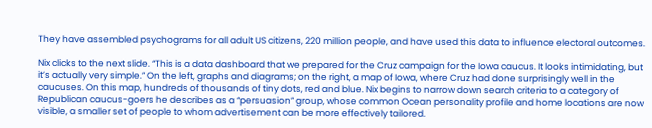They have assembled psychograms for all adult US citizens, 220 million people, and have used this data to influence electoral outcomes.

Nix clicks to the next slide. “This is a data dashboard that we prepared for the Cruz campaign for the Iowa caucus. It looks intimidating, but it’s actually very simple.” On the left, graphs and diagrams; on the right, a map of Iowa, where Cruz had done surprisingly well in the caucuses. On this map, hundreds of thousands of tiny dots, red and blue. Nix begins to narrow down search criteria to a category of Republican caucus-goers he describes as a “persuasion” group, whose common Ocean personality profile and home locations are now visible, a smaller set of people to whom advertisement can be more effectively tailored.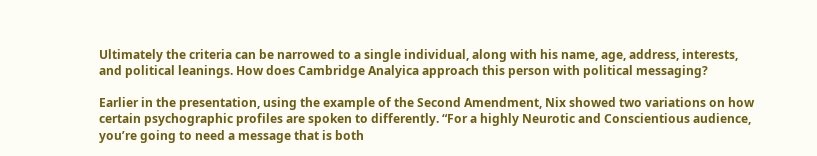Ultimately the criteria can be narrowed to a single individual, along with his name, age, address, interests, and political leanings. How does Cambridge Analyica approach this person with political messaging?

Earlier in the presentation, using the example of the Second Amendment, Nix showed two variations on how certain psychographic profiles are spoken to differently. “For a highly Neurotic and Conscientious audience, you’re going to need a message that is both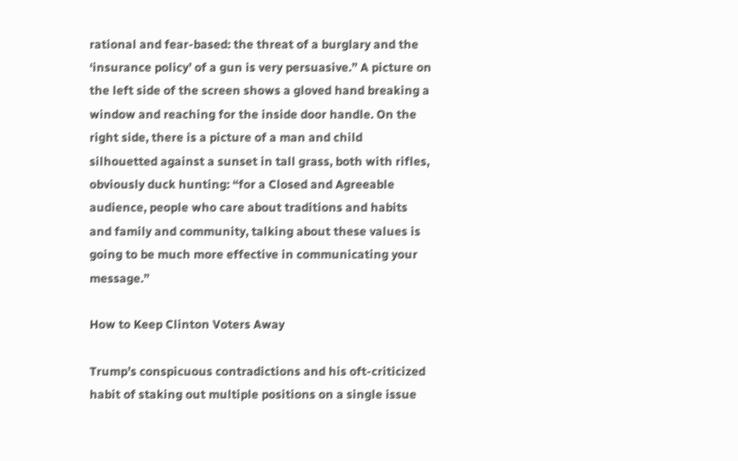rational and fear-based: the threat of a burglary and the ‘insurance policy’ of a gun is very persuasive.” A picture on the left side of the screen shows a gloved hand breaking a window and reaching for the inside door handle. On the right side, there is a picture of a man and child silhouetted against a sunset in tall grass, both with rifles, obviously duck hunting: “for a Closed and Agreeable audience, people who care about traditions and habits and family and community, talking about these values is going to be much more effective in communicating your message.”

How to Keep Clinton Voters Away

Trump’s conspicuous contradictions and his oft-criticized habit of staking out multiple positions on a single issue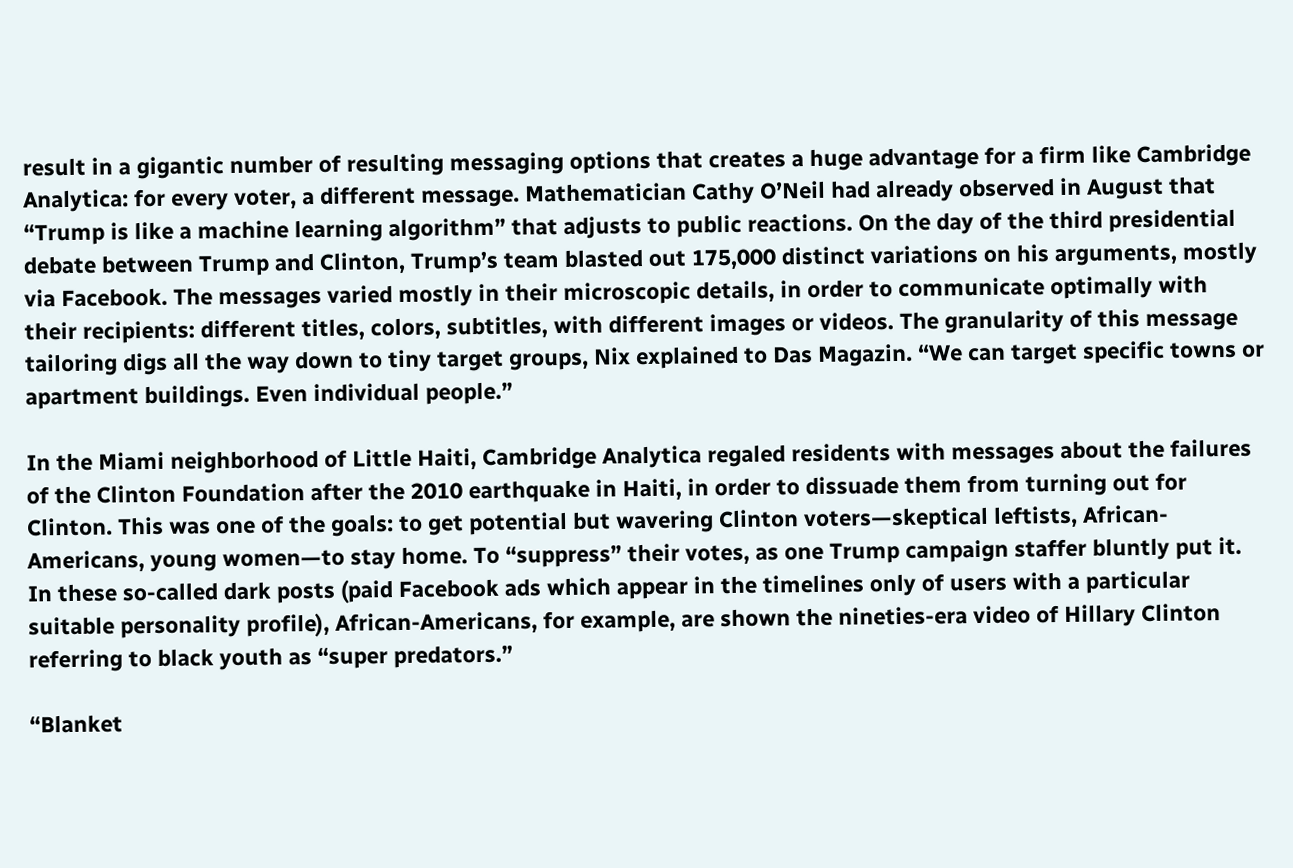result in a gigantic number of resulting messaging options that creates a huge advantage for a firm like Cambridge Analytica: for every voter, a different message. Mathematician Cathy O’Neil had already observed in August that “Trump is like a machine learning algorithm” that adjusts to public reactions. On the day of the third presidential debate between Trump and Clinton, Trump’s team blasted out 175,000 distinct variations on his arguments, mostly via Facebook. The messages varied mostly in their microscopic details, in order to communicate optimally with their recipients: different titles, colors, subtitles, with different images or videos. The granularity of this message tailoring digs all the way down to tiny target groups, Nix explained to Das Magazin. “We can target specific towns or apartment buildings. Even individual people.”

In the Miami neighborhood of Little Haiti, Cambridge Analytica regaled residents with messages about the failures of the Clinton Foundation after the 2010 earthquake in Haiti, in order to dissuade them from turning out for Clinton. This was one of the goals: to get potential but wavering Clinton voters—skeptical leftists, African-Americans, young women—to stay home. To “suppress” their votes, as one Trump campaign staffer bluntly put it. In these so-called dark posts (paid Facebook ads which appear in the timelines only of users with a particular suitable personality profile), African-Americans, for example, are shown the nineties-era video of Hillary Clinton referring to black youth as “super predators.”

“Blanket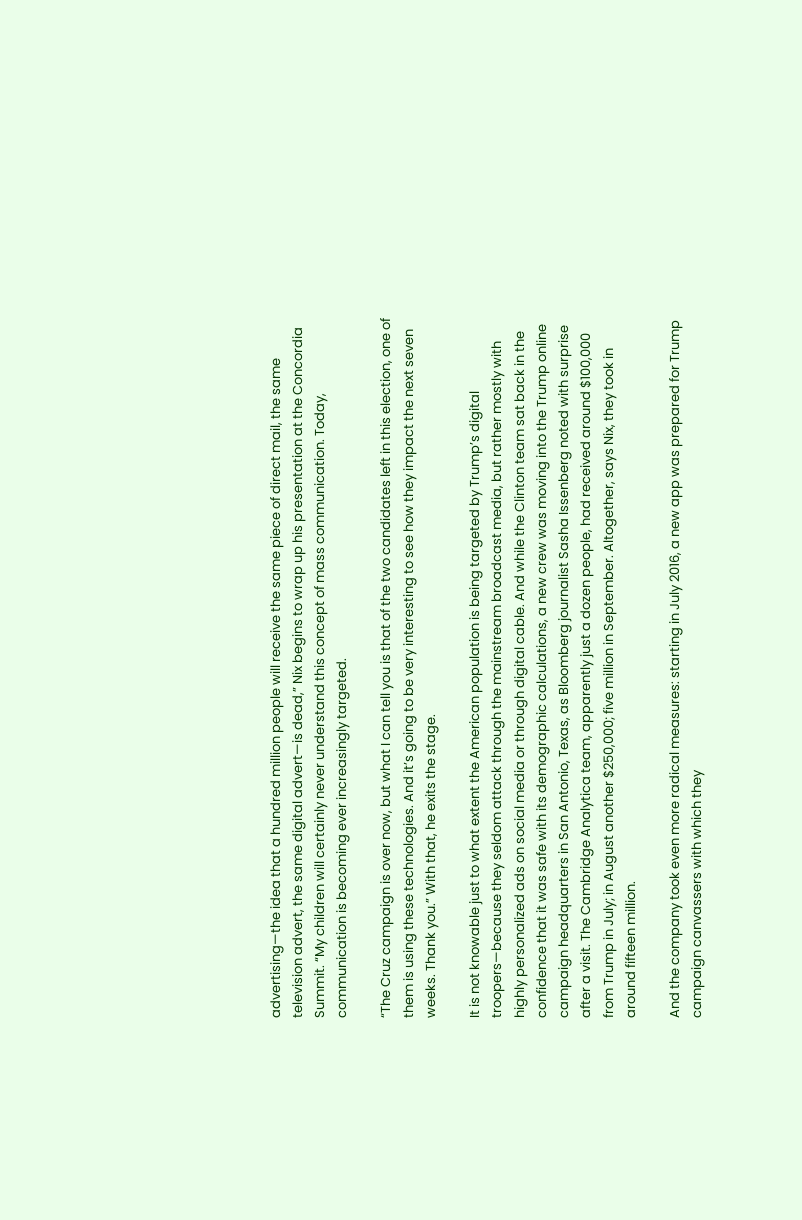advertising—the idea that a hundred million people will receive the same piece of direct mail, the same television advert, the same digital advert—is dead,” Nix begins to wrap up his presentation at the Concordia Summit. “My children will certainly never understand this concept of mass communication. Today, communication is becoming ever increasingly targeted.

“The Cruz campaign is over now, but what I can tell you is that of the two candidates left in this election, one of them is using these technologies. And it’s going to be very interesting to see how they impact the next seven weeks. Thank you.” With that, he exits the stage.

It is not knowable just to what extent the American population is being targeted by Trump’s digital troopers—because they seldom attack through the mainstream broadcast media, but rather mostly with highly personalized ads on social media or through digital cable. And while the Clinton team sat back in the confidence that it was safe with its demographic calculations, a new crew was moving into the Trump online campaign headquarters in San Antonio, Texas, as Bloomberg journalist Sasha Issenberg noted with surprise after a visit. The Cambridge Analytica team, apparently just a dozen people, had received around $100,000 from Trump in July; in August another $250,000; five million in September. Altogether, says Nix, they took in around fifteen million.

And the company took even more radical measures: starting in July 2016, a new app was prepared for Trump campaign canvassers with which they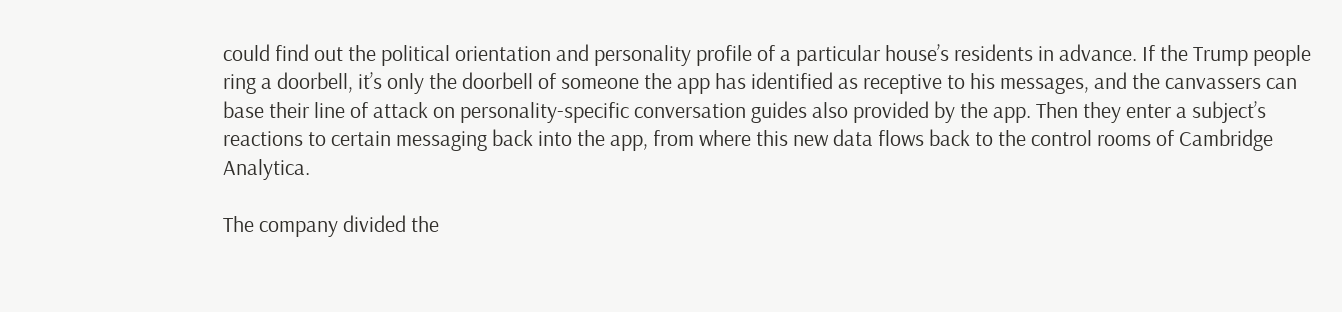could find out the political orientation and personality profile of a particular house’s residents in advance. If the Trump people ring a doorbell, it’s only the doorbell of someone the app has identified as receptive to his messages, and the canvassers can base their line of attack on personality-specific conversation guides also provided by the app. Then they enter a subject’s reactions to certain messaging back into the app, from where this new data flows back to the control rooms of Cambridge Analytica.

The company divided the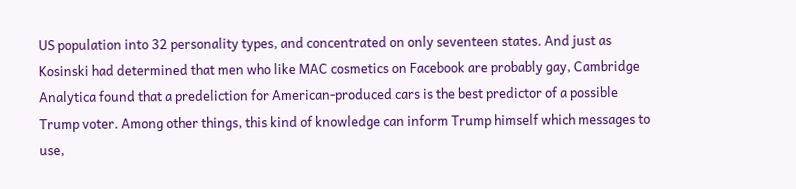US population into 32 personality types, and concentrated on only seventeen states. And just as Kosinski had determined that men who like MAC cosmetics on Facebook are probably gay, Cambridge Analytica found that a predeliction for American-produced cars is the best predictor of a possible Trump voter. Among other things, this kind of knowledge can inform Trump himself which messages to use,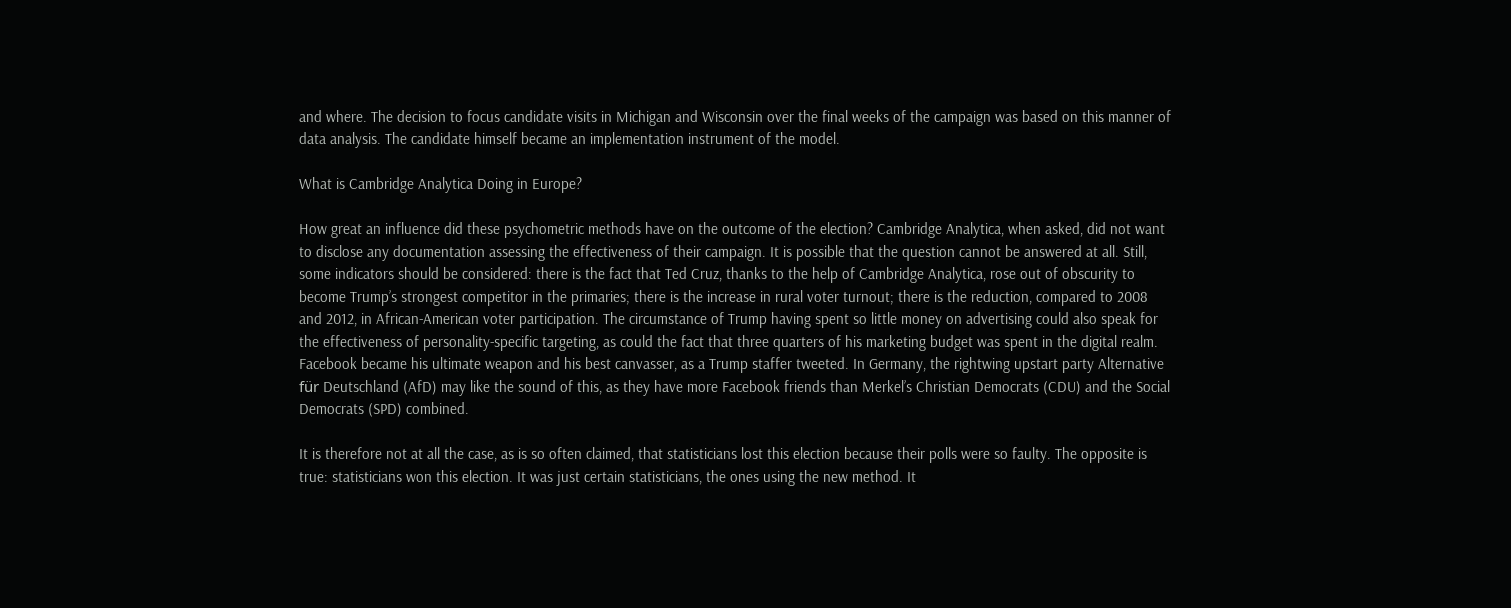and where. The decision to focus candidate visits in Michigan and Wisconsin over the final weeks of the campaign was based on this manner of data analysis. The candidate himself became an implementation instrument of the model.

What is Cambridge Analytica Doing in Europe?

How great an influence did these psychometric methods have on the outcome of the election? Cambridge Analytica, when asked, did not want to disclose any documentation assessing the effectiveness of their campaign. It is possible that the question cannot be answered at all. Still, some indicators should be considered: there is the fact that Ted Cruz, thanks to the help of Cambridge Analytica, rose out of obscurity to become Trump’s strongest competitor in the primaries; there is the increase in rural voter turnout; there is the reduction, compared to 2008 and 2012, in African-American voter participation. The circumstance of Trump having spent so little money on advertising could also speak for the effectiveness of personality-specific targeting, as could the fact that three quarters of his marketing budget was spent in the digital realm. Facebook became his ultimate weapon and his best canvasser, as a Trump staffer tweeted. In Germany, the rightwing upstart party Alternative für Deutschland (AfD) may like the sound of this, as they have more Facebook friends than Merkel’s Christian Democrats (CDU) and the Social Democrats (SPD) combined.

It is therefore not at all the case, as is so often claimed, that statisticians lost this election because their polls were so faulty. The opposite is true: statisticians won this election. It was just certain statisticians, the ones using the new method. It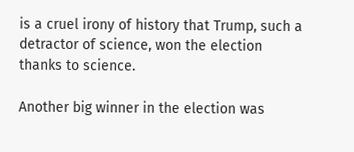is a cruel irony of history that Trump, such a detractor of science, won the election thanks to science.

Another big winner in the election was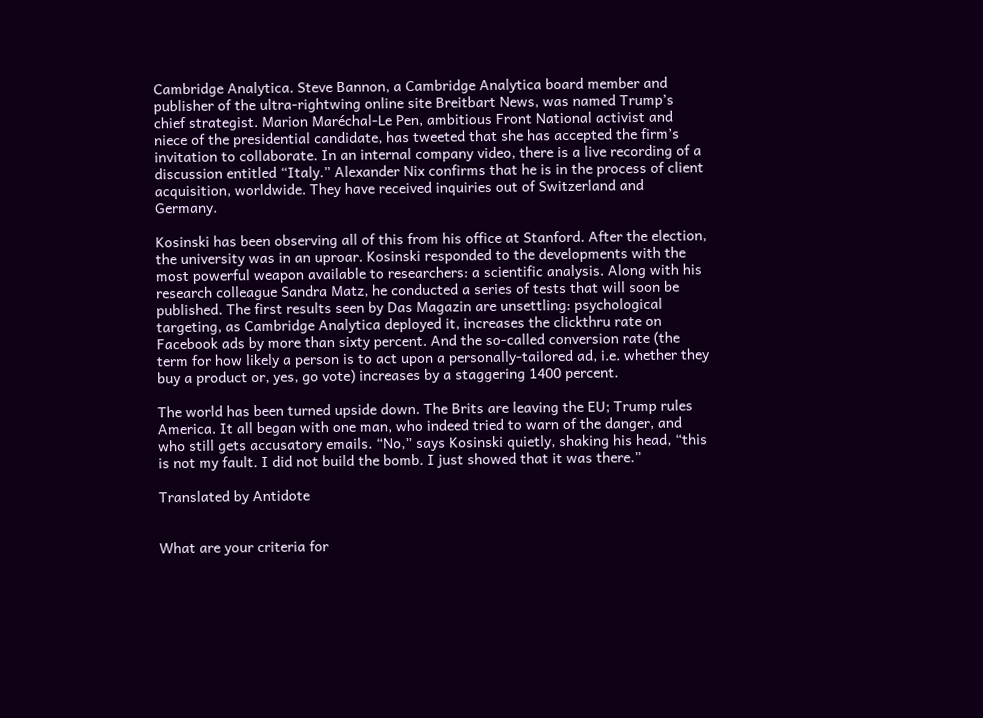Cambridge Analytica. Steve Bannon, a Cambridge Analytica board member and publisher of the ultra-rightwing online site Breitbart News, was named Trump’s chief strategist. Marion Maréchal-Le Pen, ambitious Front National activist and niece of the presidential candidate, has tweeted that she has accepted the firm’s invitation to collaborate. In an internal company video, there is a live recording of a discussion entitled “Italy.” Alexander Nix confirms that he is in the process of client acquisition, worldwide. They have received inquiries out of Switzerland and Germany.

Kosinski has been observing all of this from his office at Stanford. After the election, the university was in an uproar. Kosinski responded to the developments with the most powerful weapon available to researchers: a scientific analysis. Along with his research colleague Sandra Matz, he conducted a series of tests that will soon be published. The first results seen by Das Magazin are unsettling: psychological targeting, as Cambridge Analytica deployed it, increases the clickthru rate on Facebook ads by more than sixty percent. And the so-called conversion rate (the term for how likely a person is to act upon a personally-tailored ad, i.e. whether they buy a product or, yes, go vote) increases by a staggering 1400 percent.

The world has been turned upside down. The Brits are leaving the EU; Trump rules America. It all began with one man, who indeed tried to warn of the danger, and who still gets accusatory emails. “No,” says Kosinski quietly, shaking his head, “this is not my fault. I did not build the bomb. I just showed that it was there.”

Translated by Antidote


What are your criteria for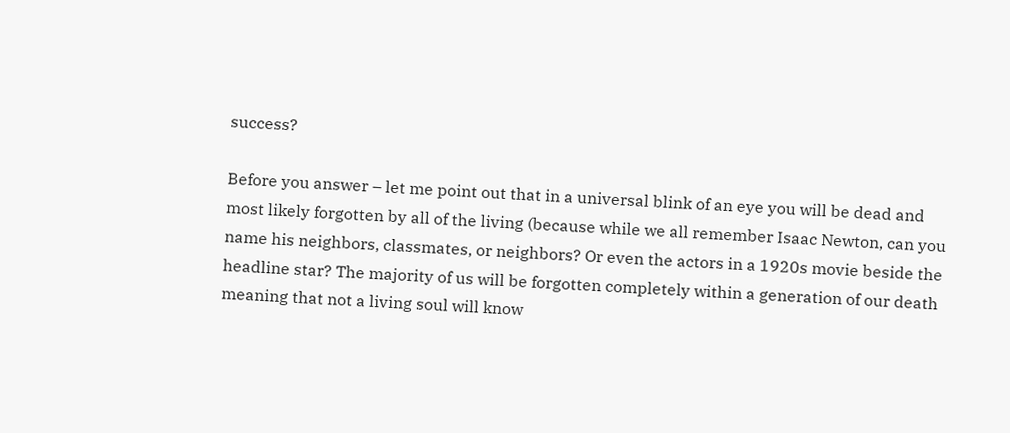success?

Before you answer – let me point out that in a universal blink of an eye you will be dead and most likely forgotten by all of the living (because while we all remember Isaac Newton, can you name his neighbors, classmates, or neighbors? Or even the actors in a 1920s movie beside the headline star? The majority of us will be forgotten completely within a generation of our death meaning that not a living soul will know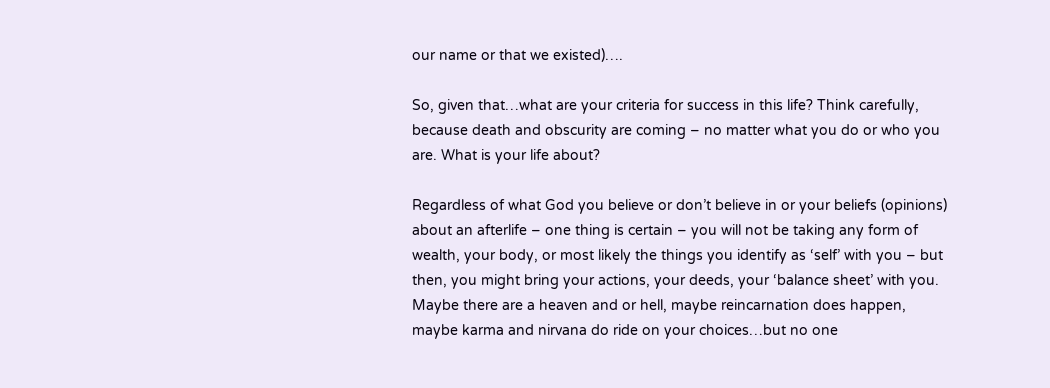our name or that we existed)….

So, given that…what are your criteria for success in this life? Think carefully, because death and obscurity are coming – no matter what you do or who you are. What is your life about?

Regardless of what God you believe or don’t believe in or your beliefs (opinions) about an afterlife – one thing is certain – you will not be taking any form of wealth, your body, or most likely the things you identify as ‘self’ with you – but then, you might bring your actions, your deeds, your ‘balance sheet’ with you. Maybe there are a heaven and or hell, maybe reincarnation does happen, maybe karma and nirvana do ride on your choices…but no one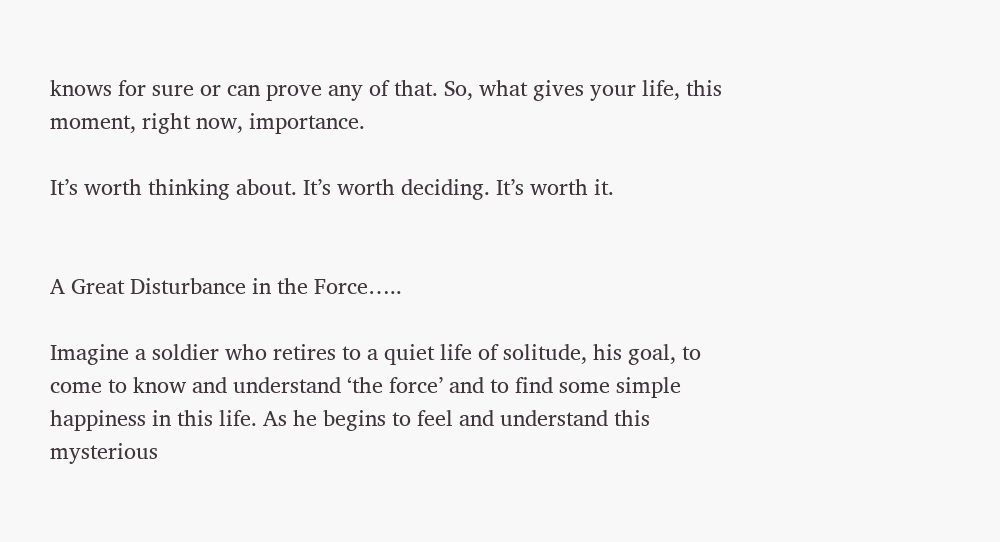knows for sure or can prove any of that. So, what gives your life, this moment, right now, importance.

It’s worth thinking about. It’s worth deciding. It’s worth it.


A Great Disturbance in the Force…..

Imagine a soldier who retires to a quiet life of solitude, his goal, to come to know and understand ‘the force’ and to find some simple happiness in this life. As he begins to feel and understand this mysterious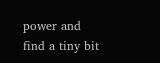power and find a tiny bit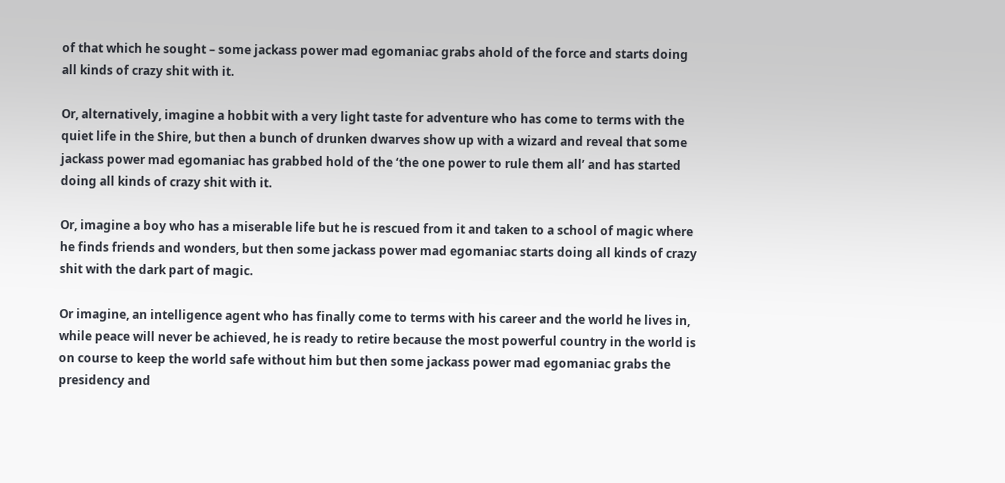of that which he sought – some jackass power mad egomaniac grabs ahold of the force and starts doing all kinds of crazy shit with it.

Or, alternatively, imagine a hobbit with a very light taste for adventure who has come to terms with the quiet life in the Shire, but then a bunch of drunken dwarves show up with a wizard and reveal that some jackass power mad egomaniac has grabbed hold of the ‘the one power to rule them all’ and has started doing all kinds of crazy shit with it.

Or, imagine a boy who has a miserable life but he is rescued from it and taken to a school of magic where he finds friends and wonders, but then some jackass power mad egomaniac starts doing all kinds of crazy shit with the dark part of magic.

Or imagine, an intelligence agent who has finally come to terms with his career and the world he lives in, while peace will never be achieved, he is ready to retire because the most powerful country in the world is on course to keep the world safe without him but then some jackass power mad egomaniac grabs the presidency and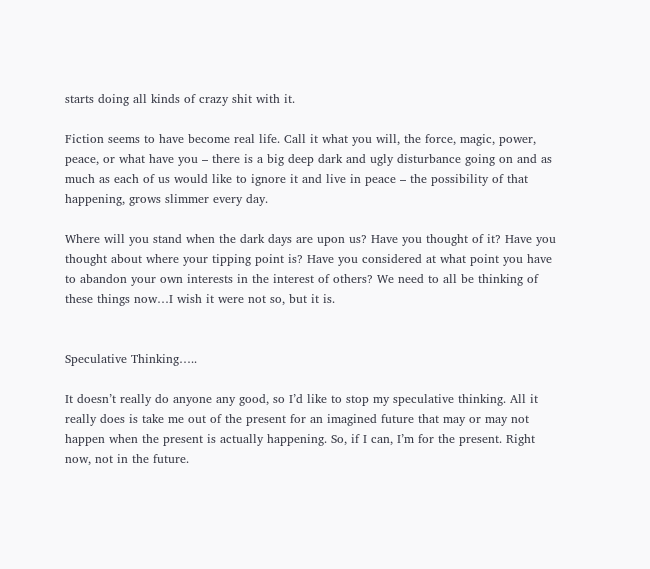starts doing all kinds of crazy shit with it.

Fiction seems to have become real life. Call it what you will, the force, magic, power, peace, or what have you – there is a big deep dark and ugly disturbance going on and as much as each of us would like to ignore it and live in peace – the possibility of that happening, grows slimmer every day.

Where will you stand when the dark days are upon us? Have you thought of it? Have you thought about where your tipping point is? Have you considered at what point you have to abandon your own interests in the interest of others? We need to all be thinking of these things now…I wish it were not so, but it is.


Speculative Thinking…..

It doesn’t really do anyone any good, so I’d like to stop my speculative thinking. All it really does is take me out of the present for an imagined future that may or may not happen when the present is actually happening. So, if I can, I’m for the present. Right now, not in the future.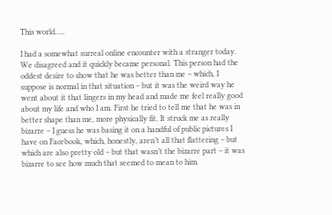This world…..

I had a somewhat surreal online encounter with a stranger today. We disagreed and it quickly became personal. This person had the oddest desire to show that he was better than me – which, I suppose is normal in that situation – but it was the weird way he went about it that lingers in my head and made me feel really good about my life and who I am. First he tried to tell me that he was in better shape than me, more physically fit. It struck me as really bizarre – I guess he was basing it on a handful of public pictures I have on Facebook, which, honestly, aren’t all that flattering – but which are also pretty old – but that wasn’t the bizarre part – it was bizarre to see how much that seemed to mean to him.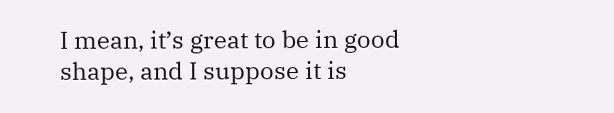I mean, it’s great to be in good shape, and I suppose it is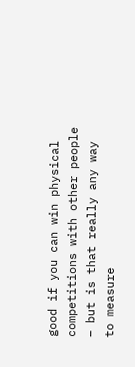good if you can win physical competitions with other people – but is that really any way to measure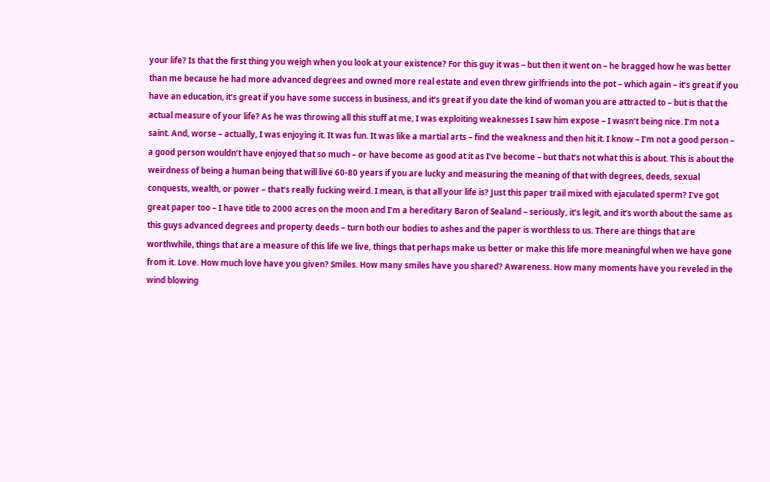your life? Is that the first thing you weigh when you look at your existence? For this guy it was – but then it went on – he bragged how he was better than me because he had more advanced degrees and owned more real estate and even threw girlfriends into the pot – which again – it’s great if you have an education, it’s great if you have some success in business, and it’s great if you date the kind of woman you are attracted to – but is that the actual measure of your life? As he was throwing all this stuff at me, I was exploiting weaknesses I saw him expose – I wasn’t being nice. I’m not a saint. And, worse – actually, I was enjoying it. It was fun. It was like a martial arts – find the weakness and then hit it. I know – I’m not a good person – a good person wouldn’t have enjoyed that so much – or have become as good at it as I’ve become – but that’s not what this is about. This is about the weirdness of being a human being that will live 60-80 years if you are lucky and measuring the meaning of that with degrees, deeds, sexual conquests, wealth, or power – that’s really fucking weird. I mean, is that all your life is? Just this paper trail mixed with ejaculated sperm? I’ve got great paper too – I have title to 2000 acres on the moon and I’m a hereditary Baron of Sealand – seriously, it’s legit, and it’s worth about the same as this guys advanced degrees and property deeds – turn both our bodies to ashes and the paper is worthless to us. There are things that are worthwhile, things that are a measure of this life we live, things that perhaps make us better or make this life more meaningful when we have gone from it. Love. How much love have you given? Smiles. How many smiles have you shared? Awareness. How many moments have you reveled in the wind blowing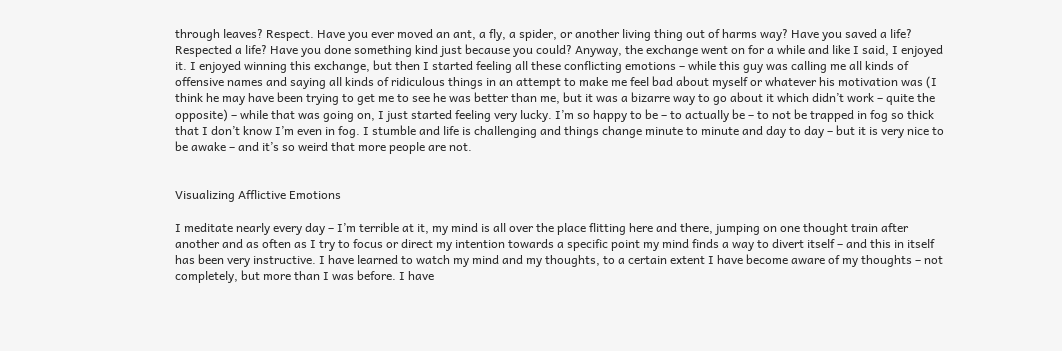through leaves? Respect. Have you ever moved an ant, a fly, a spider, or another living thing out of harms way? Have you saved a life? Respected a life? Have you done something kind just because you could? Anyway, the exchange went on for a while and like I said, I enjoyed it. I enjoyed winning this exchange, but then I started feeling all these conflicting emotions – while this guy was calling me all kinds of offensive names and saying all kinds of ridiculous things in an attempt to make me feel bad about myself or whatever his motivation was (I think he may have been trying to get me to see he was better than me, but it was a bizarre way to go about it which didn’t work – quite the opposite) – while that was going on, I just started feeling very lucky. I’m so happy to be – to actually be – to not be trapped in fog so thick that I don’t know I’m even in fog. I stumble and life is challenging and things change minute to minute and day to day – but it is very nice to be awake – and it’s so weird that more people are not.


Visualizing Afflictive Emotions

I meditate nearly every day – I’m terrible at it, my mind is all over the place flitting here and there, jumping on one thought train after another and as often as I try to focus or direct my intention towards a specific point my mind finds a way to divert itself – and this in itself has been very instructive. I have learned to watch my mind and my thoughts, to a certain extent I have become aware of my thoughts – not completely, but more than I was before. I have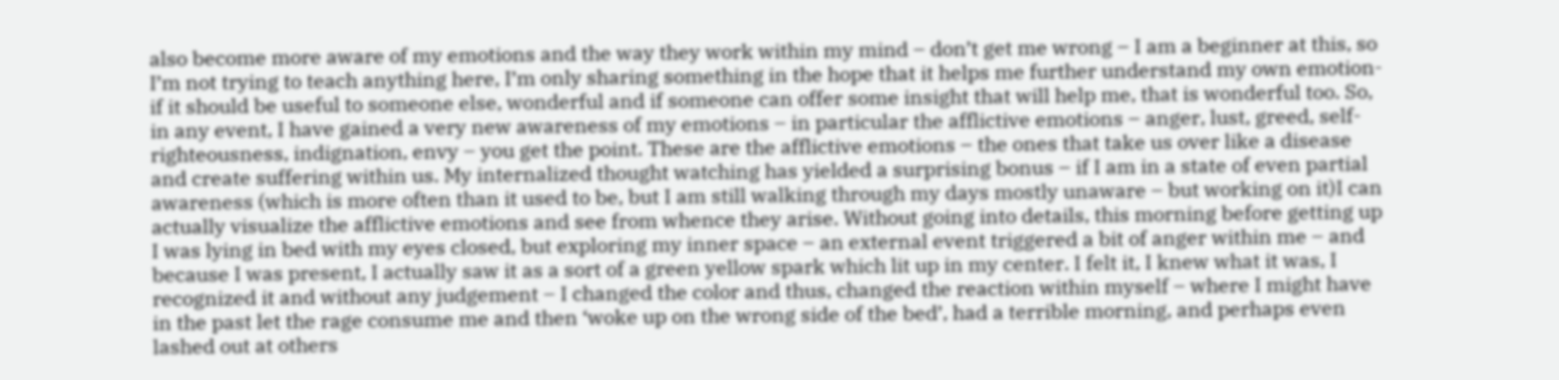also become more aware of my emotions and the way they work within my mind – don’t get me wrong – I am a beginner at this, so I’m not trying to teach anything here, I’m only sharing something in the hope that it helps me further understand my own emotion- if it should be useful to someone else, wonderful and if someone can offer some insight that will help me, that is wonderful too. So, in any event, I have gained a very new awareness of my emotions – in particular the afflictive emotions – anger, lust, greed, self-righteousness, indignation, envy – you get the point. These are the afflictive emotions – the ones that take us over like a disease and create suffering within us. My internalized thought watching has yielded a surprising bonus – if I am in a state of even partial awareness (which is more often than it used to be, but I am still walking through my days mostly unaware – but working on it)I can actually visualize the afflictive emotions and see from whence they arise. Without going into details, this morning before getting up I was lying in bed with my eyes closed, but exploring my inner space – an external event triggered a bit of anger within me – and because I was present, I actually saw it as a sort of a green yellow spark which lit up in my center. I felt it, I knew what it was, I recognized it and without any judgement – I changed the color and thus, changed the reaction within myself – where I might have in the past let the rage consume me and then ‘woke up on the wrong side of the bed’, had a terrible morning, and perhaps even lashed out at others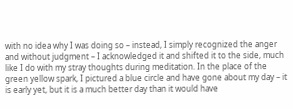with no idea why I was doing so – instead, I simply recognized the anger and without judgment – I acknowledged it and shifted it to the side, much like I do with my stray thoughts during meditation. In the place of the green yellow spark, I pictured a blue circle and have gone about my day – it is early yet, but it is a much better day than it would have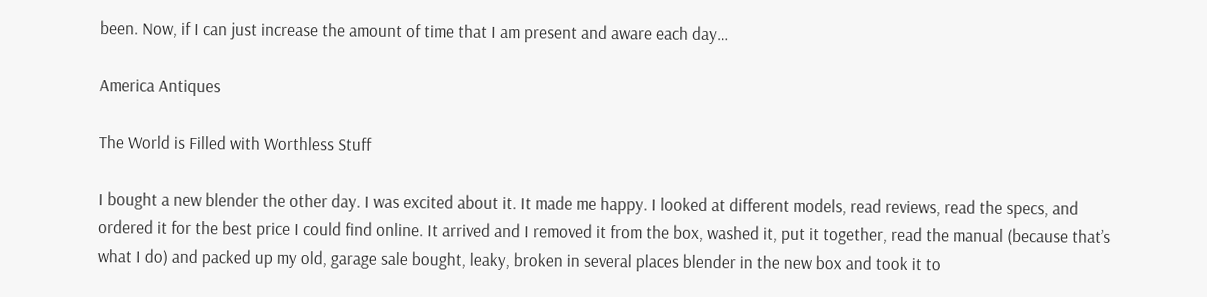been. Now, if I can just increase the amount of time that I am present and aware each day…

America Antiques

The World is Filled with Worthless Stuff

I bought a new blender the other day. I was excited about it. It made me happy. I looked at different models, read reviews, read the specs, and ordered it for the best price I could find online. It arrived and I removed it from the box, washed it, put it together, read the manual (because that’s what I do) and packed up my old, garage sale bought, leaky, broken in several places blender in the new box and took it to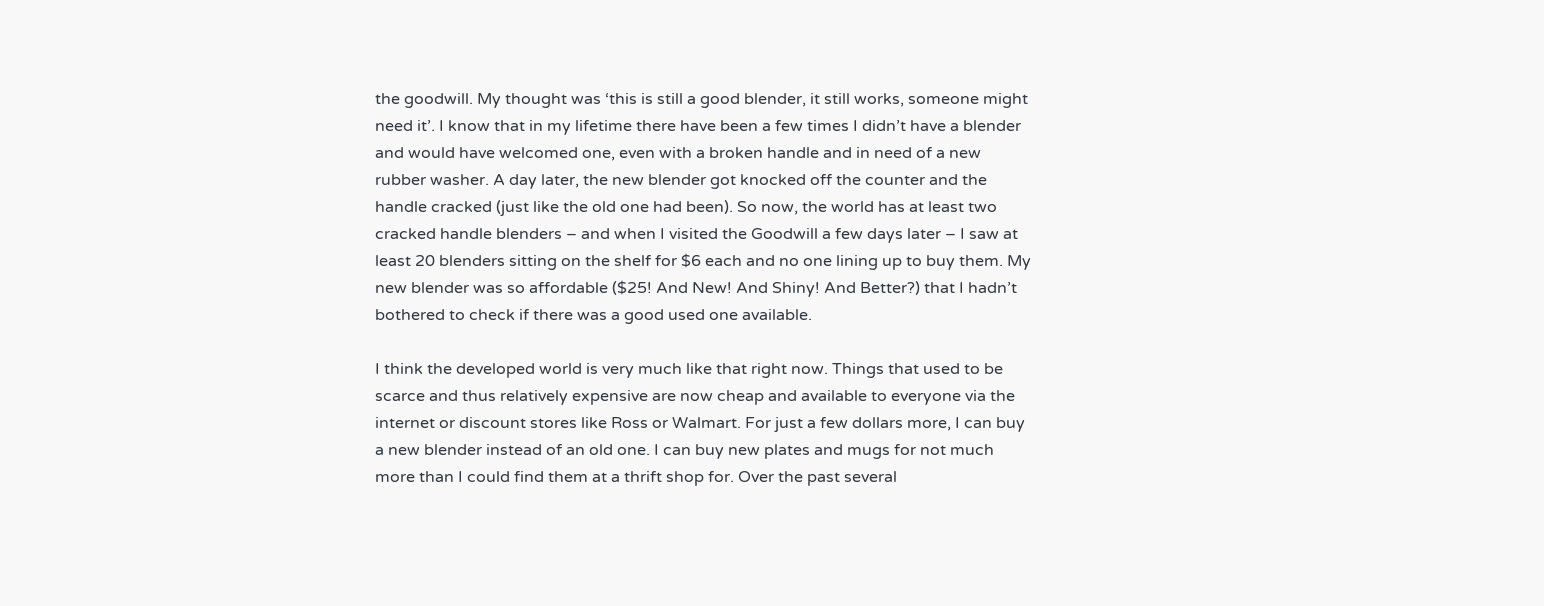the goodwill. My thought was ‘this is still a good blender, it still works, someone might need it’. I know that in my lifetime there have been a few times I didn’t have a blender and would have welcomed one, even with a broken handle and in need of a new rubber washer. A day later, the new blender got knocked off the counter and the handle cracked (just like the old one had been). So now, the world has at least two cracked handle blenders – and when I visited the Goodwill a few days later – I saw at least 20 blenders sitting on the shelf for $6 each and no one lining up to buy them. My new blender was so affordable ($25! And New! And Shiny! And Better?) that I hadn’t bothered to check if there was a good used one available.

I think the developed world is very much like that right now. Things that used to be scarce and thus relatively expensive are now cheap and available to everyone via the internet or discount stores like Ross or Walmart. For just a few dollars more, I can buy a new blender instead of an old one. I can buy new plates and mugs for not much more than I could find them at a thrift shop for. Over the past several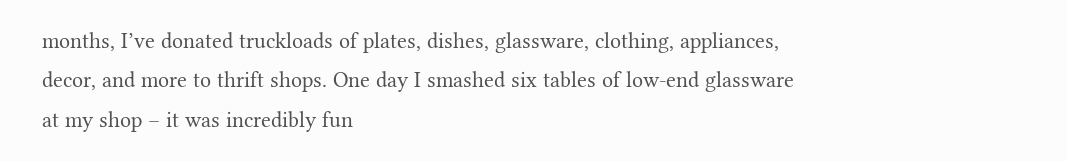months, I’ve donated truckloads of plates, dishes, glassware, clothing, appliances, decor, and more to thrift shops. One day I smashed six tables of low-end glassware at my shop – it was incredibly fun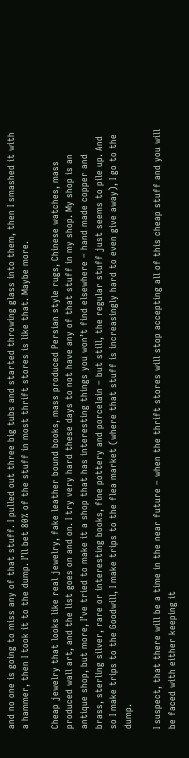and no one is going to miss any of that stuff. I pulled out three big tubs and started throwing glass into them, then I smashed it with a hammer, then I took it to the dump. I’ll bet 80% of the stuff in most thrift stores is like that. Maybe more.

Cheap jewelry that looks like real jewelry, fake leather bound books, mass produced Persian style rugs, Chinese watches, mass produced wall art, and the list goes on and on. I try very hard these days to not have any of that stuff in my shop. My shop is an antique shop, but more, I’ve tried to make it a shop that has interesting things you won’t find elsewhere – hand made copper and brass, sterling silver, rare or interesting books, fine pottery and porcelain – but still, the regular stuff just seems to pile up. And so I make trips to the Goodwill, I make trips to the flea market (where that stuff is increasingly hard to even give away), I go to the dump.

I suspect, that there will be a time in the near future – when the thrift stores will stop accepting all of this cheap stuff and you will be faced with either keeping it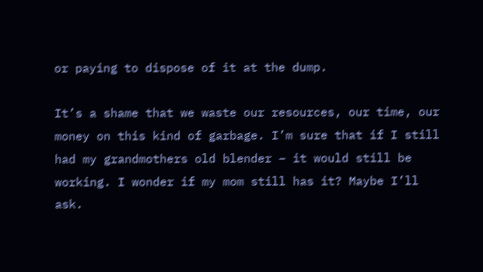or paying to dispose of it at the dump.

It’s a shame that we waste our resources, our time, our money on this kind of garbage. I’m sure that if I still had my grandmothers old blender – it would still be working. I wonder if my mom still has it? Maybe I’ll ask.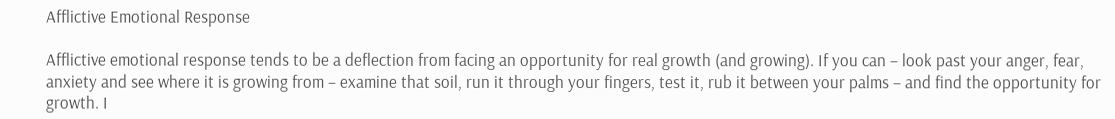Afflictive Emotional Response

Afflictive emotional response tends to be a deflection from facing an opportunity for real growth (and growing). If you can – look past your anger, fear, anxiety and see where it is growing from – examine that soil, run it through your fingers, test it, rub it between your palms – and find the opportunity for growth. I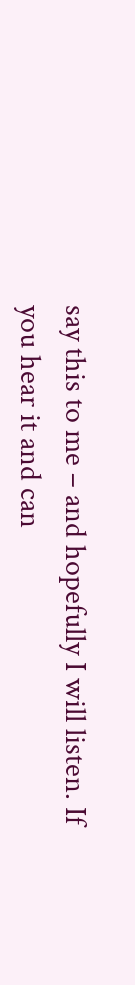say this to me – and hopefully I will listen. If you hear it and can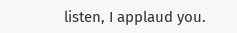listen, I applaud you.